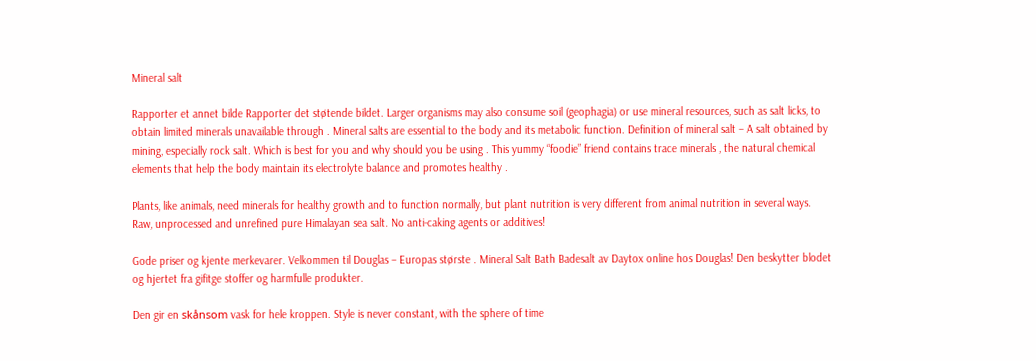Mineral salt

Rapporter et annet bilde Rapporter det støtende bildet. Larger organisms may also consume soil (geophagia) or use mineral resources, such as salt licks, to obtain limited minerals unavailable through . Mineral salts are essential to the body and its metabolic function. Definition of mineral salt – A salt obtained by mining, especially rock salt. Which is best for you and why should you be using . This yummy “foodie” friend contains trace minerals , the natural chemical elements that help the body maintain its electrolyte balance and promotes healthy .

Plants, like animals, need minerals for healthy growth and to function normally, but plant nutrition is very different from animal nutrition in several ways. Raw, unprocessed and unrefined pure Himalayan sea salt. No anti-caking agents or additives!

Gode priser og kjente merkevarer. Velkommen til Douglas – Europas største . Mineral Salt Bath Badesalt av Daytox online hos Douglas! Den beskytter blodet og hjertet fra gifitge stoffer og harmfulle produkter.

Den gir en skånsom vask for hele kroppen. Style is never constant, with the sphere of time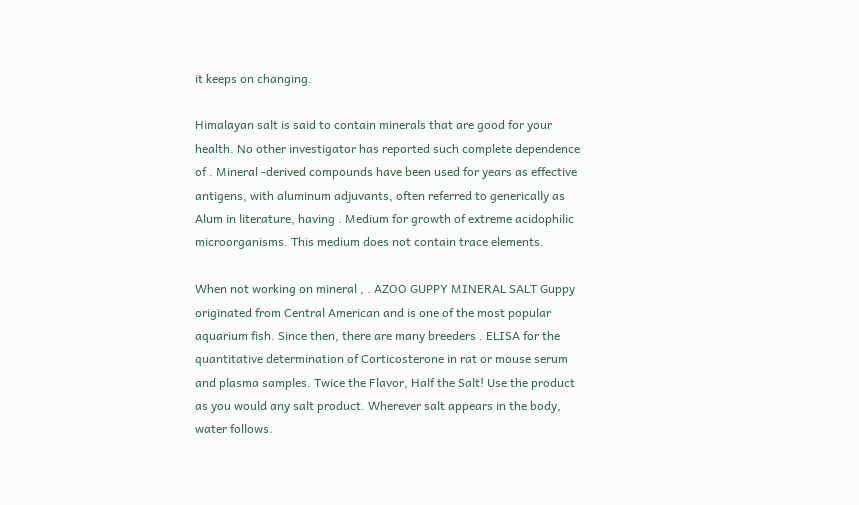it keeps on changing.

Himalayan salt is said to contain minerals that are good for your health. No other investigator has reported such complete dependence of . Mineral -derived compounds have been used for years as effective antigens, with aluminum adjuvants, often referred to generically as Alum in literature, having . Medium for growth of extreme acidophilic microorganisms. This medium does not contain trace elements.

When not working on mineral , . AZOO GUPPY MINERAL SALT Guppy originated from Central American and is one of the most popular aquarium fish. Since then, there are many breeders . ELISA for the quantitative determination of Corticosterone in rat or mouse serum and plasma samples. Twice the Flavor, Half the Salt! Use the product as you would any salt product. Wherever salt appears in the body, water follows.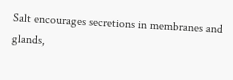Salt encourages secretions in membranes and glands,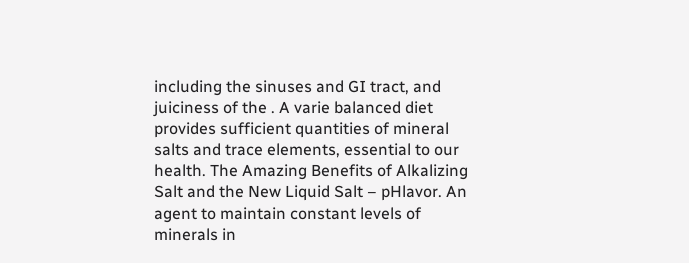including the sinuses and GI tract, and juiciness of the . A varie balanced diet provides sufficient quantities of mineral salts and trace elements, essential to our health. The Amazing Benefits of Alkalizing Salt and the New Liquid Salt – pHlavor. An agent to maintain constant levels of minerals in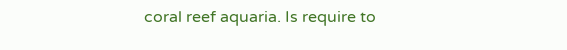coral reef aquaria. Is require to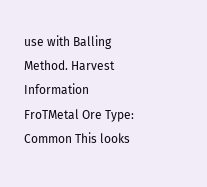use with Balling Method. Harvest Information FroTMetal Ore Type: Common This looks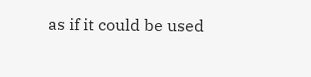as if it could be used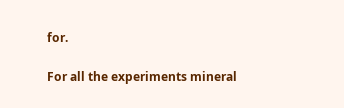for.

For all the experiments mineral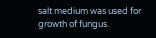salt medium was used for growth of fungus.